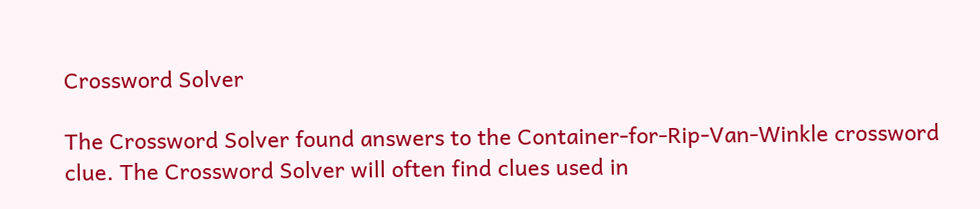Crossword Solver

The Crossword Solver found answers to the Container-for-Rip-Van-Winkle crossword clue. The Crossword Solver will often find clues used in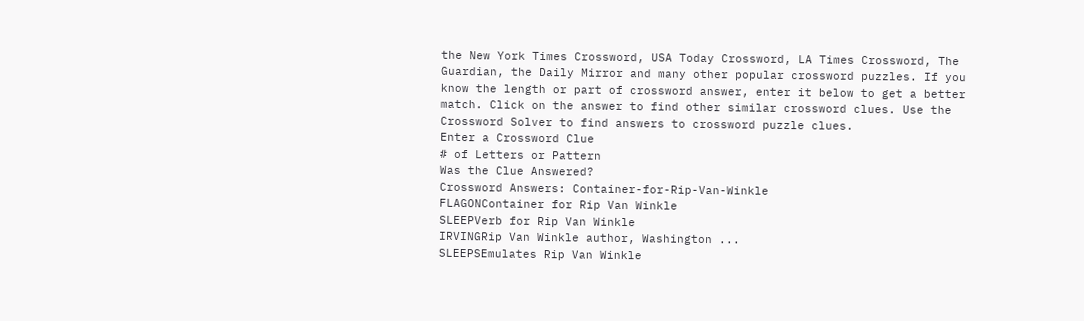the New York Times Crossword, USA Today Crossword, LA Times Crossword, The Guardian, the Daily Mirror and many other popular crossword puzzles. If you know the length or part of crossword answer, enter it below to get a better match. Click on the answer to find other similar crossword clues. Use the Crossword Solver to find answers to crossword puzzle clues.
Enter a Crossword Clue
# of Letters or Pattern
Was the Clue Answered?
Crossword Answers: Container-for-Rip-Van-Winkle
FLAGONContainer for Rip Van Winkle
SLEEPVerb for Rip Van Winkle
IRVINGRip Van Winkle author, Washington ...
SLEEPSEmulates Rip Van Winkle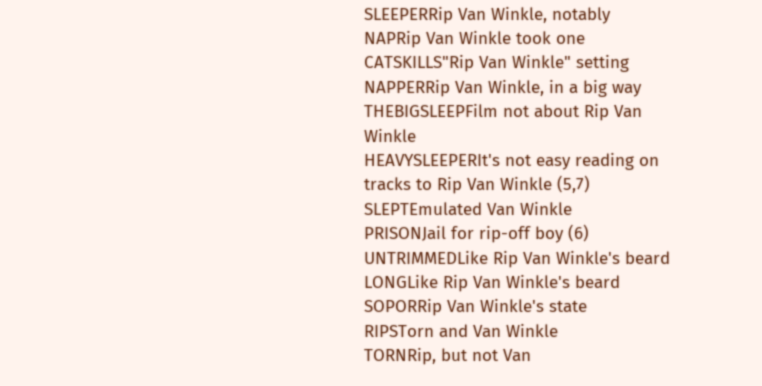SLEEPERRip Van Winkle, notably
NAPRip Van Winkle took one
CATSKILLS"Rip Van Winkle" setting
NAPPERRip Van Winkle, in a big way
THEBIGSLEEPFilm not about Rip Van Winkle
HEAVYSLEEPERIt's not easy reading on tracks to Rip Van Winkle (5,7)
SLEPTEmulated Van Winkle
PRISONJail for rip-off boy (6)
UNTRIMMEDLike Rip Van Winkle's beard
LONGLike Rip Van Winkle's beard
SOPORRip Van Winkle's state
RIPSTorn and Van Winkle
TORNRip, but not Van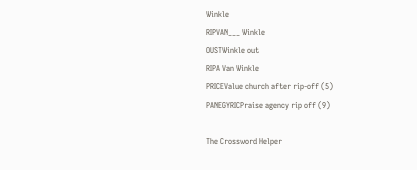Winkle
RIPVAN___ Winkle
OUSTWinkle out
RIPA Van Winkle
PRICEValue church after rip-off (5)
PANEGYRICPraise agency rip off (9)

The Crossword Helper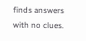finds answers with no clues.